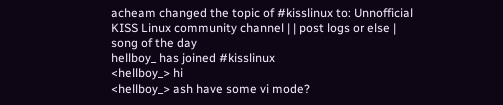acheam changed the topic of #kisslinux to: Unnofficial KISS Linux community channel | | post logs or else | song of the day
hellboy_ has joined #kisslinux
<hellboy_> hi
<hellboy_> ash have some vi mode?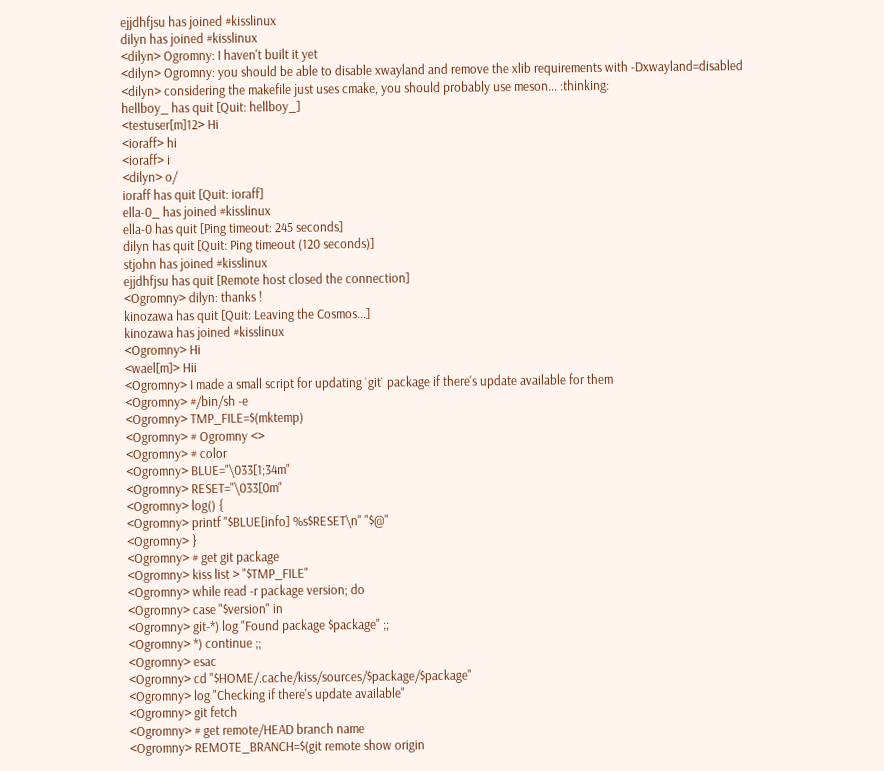ejjdhfjsu has joined #kisslinux
dilyn has joined #kisslinux
<dilyn> Ogromny: I haven't built it yet
<dilyn> Ogromny: you should be able to disable xwayland and remove the xlib requirements with -Dxwayland=disabled
<dilyn> considering the makefile just uses cmake, you should probably use meson... :thinking:
hellboy_ has quit [Quit: hellboy_]
<testuser[m]12> Hi
<ioraff> hi
<ioraff> i
<dilyn> o/
ioraff has quit [Quit: ioraff]
ella-0_ has joined #kisslinux
ella-0 has quit [Ping timeout: 245 seconds]
dilyn has quit [Quit: Ping timeout (120 seconds)]
stjohn has joined #kisslinux
ejjdhfjsu has quit [Remote host closed the connection]
<Ogromny> dilyn: thanks !
kinozawa has quit [Quit: Leaving the Cosmos...]
kinozawa has joined #kisslinux
<Ogromny> Hi
<wael[m]> Hii
<Ogromny> I made a small script for updating `git` package if there's update available for them
<Ogromny> #/bin/sh -e
<Ogromny> TMP_FILE=$(mktemp)
<Ogromny> # Ogromny <>
<Ogromny> # color
<Ogromny> BLUE="\033[1;34m"
<Ogromny> RESET="\033[0m"
<Ogromny> log() {
<Ogromny> printf "$BLUE[info] %s$RESET\n" "$@"
<Ogromny> }
<Ogromny> # get git package
<Ogromny> kiss list > "$TMP_FILE"
<Ogromny> while read -r package version; do
<Ogromny> case "$version" in
<Ogromny> git-*) log "Found package $package" ;;
<Ogromny> *) continue ;;
<Ogromny> esac
<Ogromny> cd "$HOME/.cache/kiss/sources/$package/$package"
<Ogromny> log "Checking if there's update available"
<Ogromny> git fetch
<Ogromny> # get remote/HEAD branch name
<Ogromny> REMOTE_BRANCH=$(git remote show origin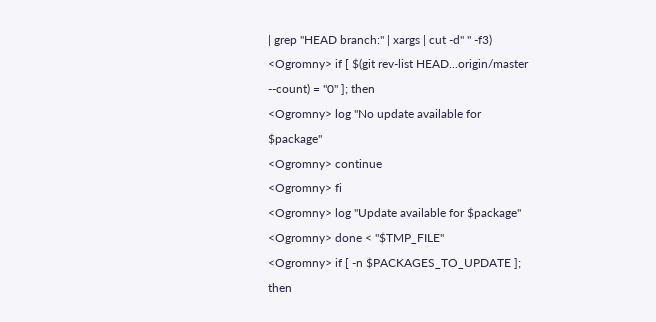| grep "HEAD branch:" | xargs | cut -d" " -f3)
<Ogromny> if [ $(git rev-list HEAD...origin/master --count) = "0" ]; then
<Ogromny> log "No update available for $package"
<Ogromny> continue
<Ogromny> fi
<Ogromny> log "Update available for $package"
<Ogromny> done < "$TMP_FILE"
<Ogromny> if [ -n $PACKAGES_TO_UPDATE ]; then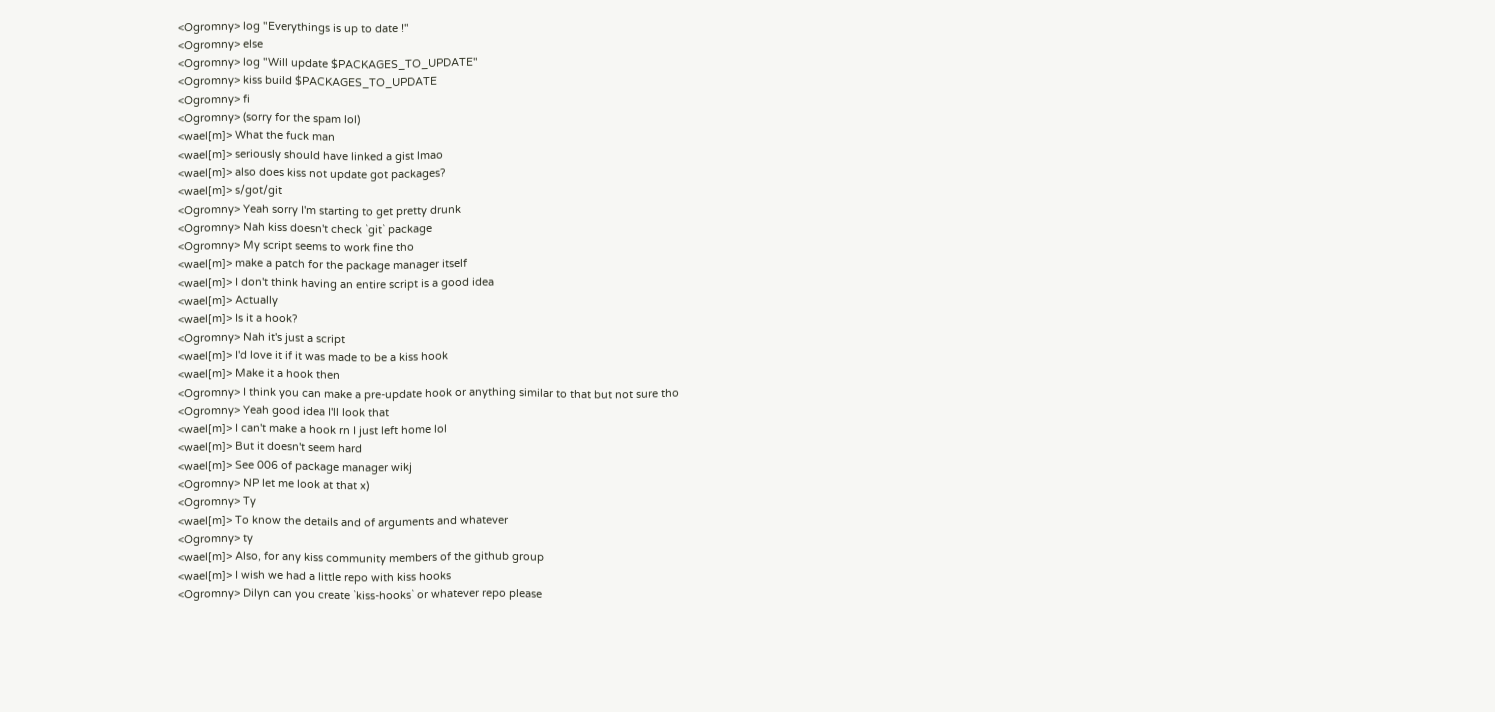<Ogromny> log "Everythings is up to date !"
<Ogromny> else
<Ogromny> log "Will update $PACKAGES_TO_UPDATE"
<Ogromny> kiss build $PACKAGES_TO_UPDATE
<Ogromny> fi
<Ogromny> (sorry for the spam lol)
<wael[m]> What the fuck man
<wael[m]> seriously should have linked a gist lmao
<wael[m]> also does kiss not update got packages?
<wael[m]> s/got/git
<Ogromny> Yeah sorry I'm starting to get pretty drunk
<Ogromny> Nah kiss doesn't check `git` package
<Ogromny> My script seems to work fine tho
<wael[m]> make a patch for the package manager itself
<wael[m]> I don't think having an entire script is a good idea
<wael[m]> Actually
<wael[m]> Is it a hook?
<Ogromny> Nah it's just a script
<wael[m]> I'd love it if it was made to be a kiss hook
<wael[m]> Make it a hook then
<Ogromny> I think you can make a pre-update hook or anything similar to that but not sure tho
<Ogromny> Yeah good idea I'll look that
<wael[m]> I can't make a hook rn I just left home lol
<wael[m]> But it doesn't seem hard
<wael[m]> See 006 of package manager wikj
<Ogromny> NP let me look at that x)
<Ogromny> Ty
<wael[m]> To know the details and of arguments and whatever
<Ogromny> ty
<wael[m]> Also, for any kiss community members of the github group
<wael[m]> I wish we had a little repo with kiss hooks
<Ogromny> Dilyn can you create `kiss-hooks` or whatever repo please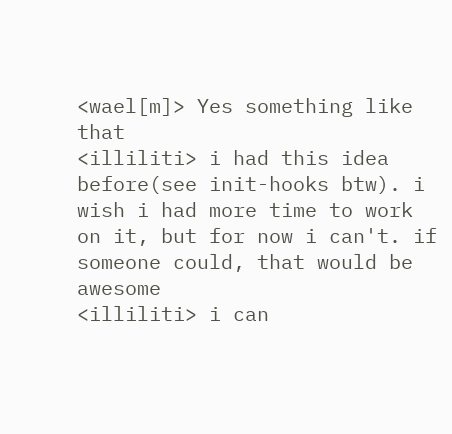<wael[m]> Yes something like that
<illiliti> i had this idea before(see init-hooks btw). i wish i had more time to work on it, but for now i can't. if someone could, that would be awesome
<illiliti> i can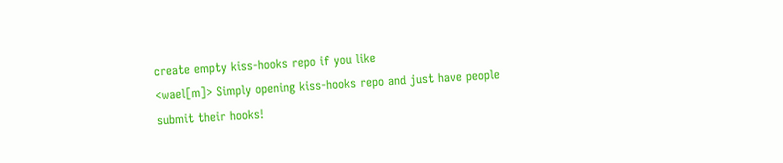create empty kiss-hooks repo if you like
<wael[m]> Simply opening kiss-hooks repo and just have people submit their hooks!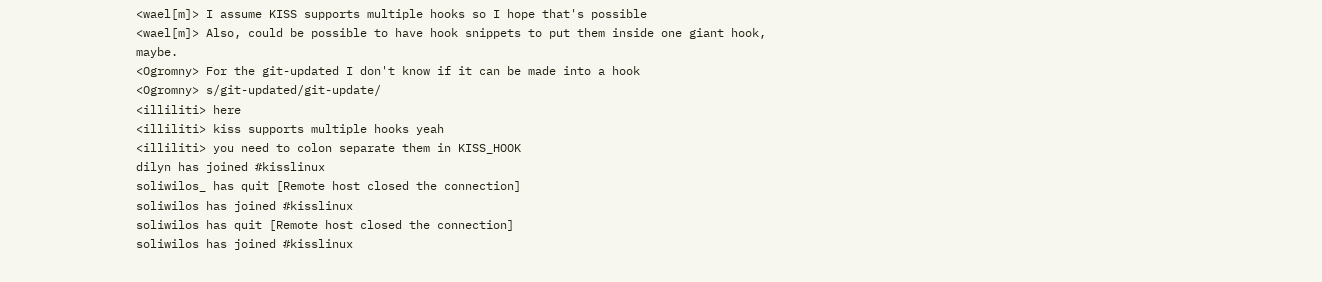<wael[m]> I assume KISS supports multiple hooks so I hope that's possible
<wael[m]> Also, could be possible to have hook snippets to put them inside one giant hook, maybe.
<Ogromny> For the git-updated I don't know if it can be made into a hook
<Ogromny> s/git-updated/git-update/
<illiliti> here
<illiliti> kiss supports multiple hooks yeah
<illiliti> you need to colon separate them in KISS_HOOK
dilyn has joined #kisslinux
soliwilos_ has quit [Remote host closed the connection]
soliwilos has joined #kisslinux
soliwilos has quit [Remote host closed the connection]
soliwilos has joined #kisslinux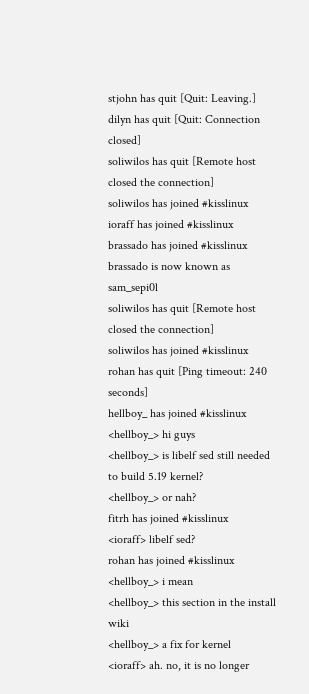stjohn has quit [Quit: Leaving.]
dilyn has quit [Quit: Connection closed]
soliwilos has quit [Remote host closed the connection]
soliwilos has joined #kisslinux
ioraff has joined #kisslinux
brassado has joined #kisslinux
brassado is now known as sam_sepi0l
soliwilos has quit [Remote host closed the connection]
soliwilos has joined #kisslinux
rohan has quit [Ping timeout: 240 seconds]
hellboy_ has joined #kisslinux
<hellboy_> hi guys
<hellboy_> is libelf sed still needed to build 5.19 kernel?
<hellboy_> or nah?
fitrh has joined #kisslinux
<ioraff> libelf sed?
rohan has joined #kisslinux
<hellboy_> i mean
<hellboy_> this section in the install wiki
<hellboy_> a fix for kernel
<ioraff> ah. no, it is no longer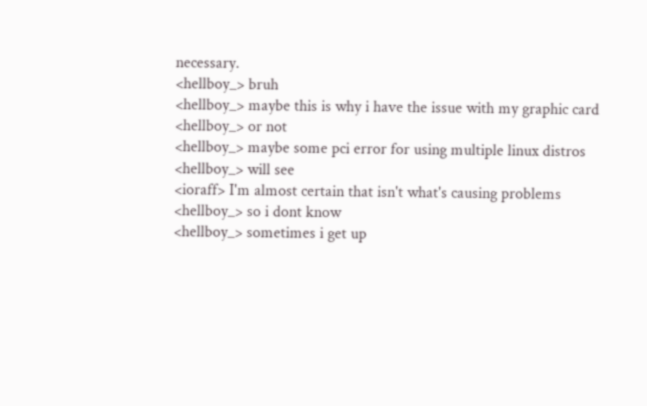necessary.
<hellboy_> bruh
<hellboy_> maybe this is why i have the issue with my graphic card
<hellboy_> or not
<hellboy_> maybe some pci error for using multiple linux distros
<hellboy_> will see
<ioraff> I'm almost certain that isn't what's causing problems
<hellboy_> so i dont know
<hellboy_> sometimes i get up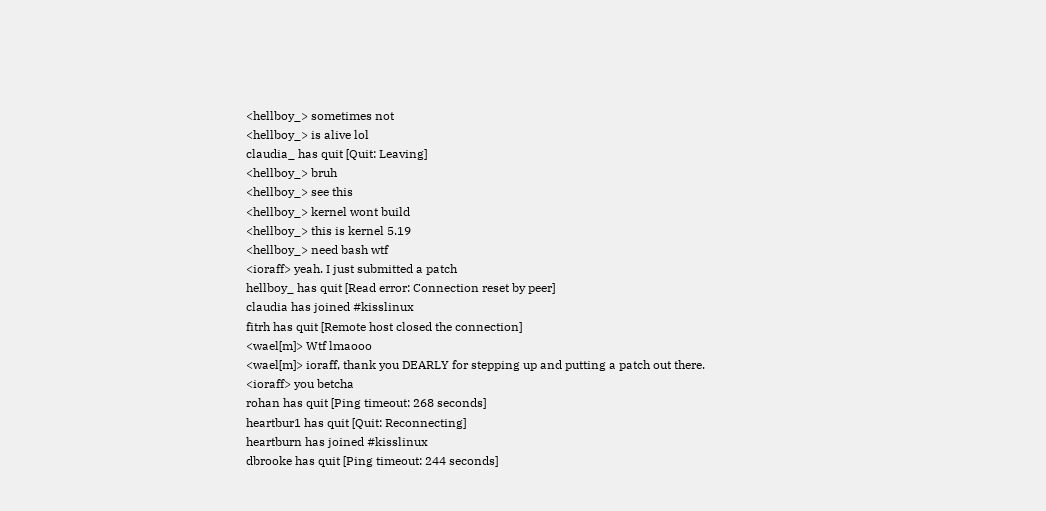<hellboy_> sometimes not
<hellboy_> is alive lol
claudia_ has quit [Quit: Leaving]
<hellboy_> bruh
<hellboy_> see this
<hellboy_> kernel wont build
<hellboy_> this is kernel 5.19
<hellboy_> need bash wtf
<ioraff> yeah. I just submitted a patch
hellboy_ has quit [Read error: Connection reset by peer]
claudia has joined #kisslinux
fitrh has quit [Remote host closed the connection]
<wael[m]> Wtf lmaooo
<wael[m]> ioraff, thank you DEARLY for stepping up and putting a patch out there.
<ioraff> you betcha
rohan has quit [Ping timeout: 268 seconds]
heartbur1 has quit [Quit: Reconnecting]
heartburn has joined #kisslinux
dbrooke has quit [Ping timeout: 244 seconds]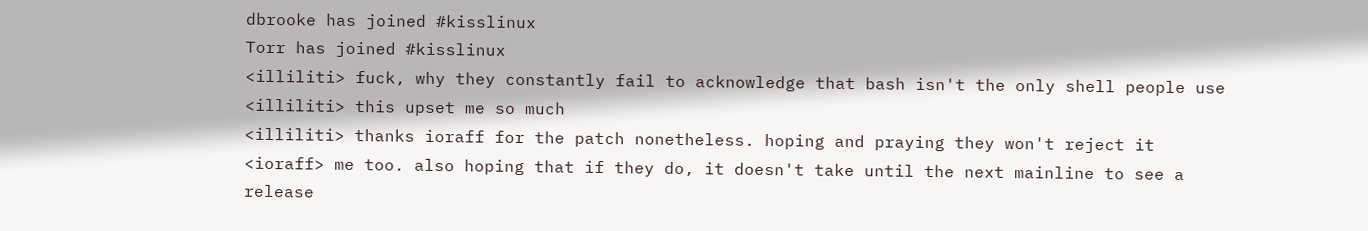dbrooke has joined #kisslinux
Torr has joined #kisslinux
<illiliti> fuck, why they constantly fail to acknowledge that bash isn't the only shell people use
<illiliti> this upset me so much
<illiliti> thanks ioraff for the patch nonetheless. hoping and praying they won't reject it
<ioraff> me too. also hoping that if they do, it doesn't take until the next mainline to see a release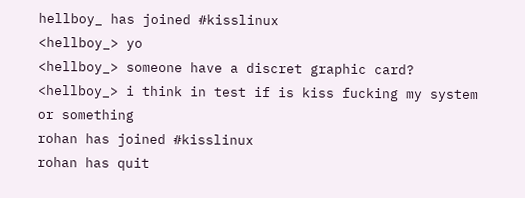hellboy_ has joined #kisslinux
<hellboy_> yo
<hellboy_> someone have a discret graphic card?
<hellboy_> i think in test if is kiss fucking my system or something
rohan has joined #kisslinux
rohan has quit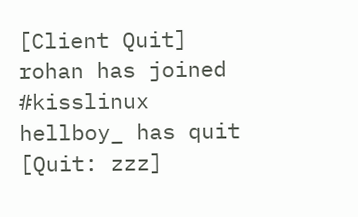[Client Quit]
rohan has joined #kisslinux
hellboy_ has quit [Quit: zzz]